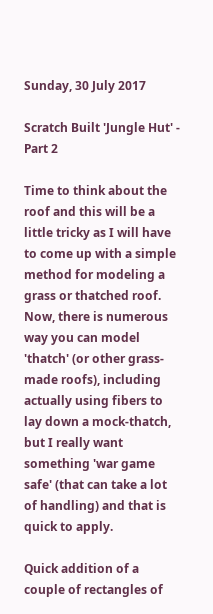Sunday, 30 July 2017

Scratch Built 'Jungle Hut' - Part 2

Time to think about the roof and this will be a little tricky as I will have to come up with a simple method for modeling a grass or thatched roof. Now, there is numerous way you can model 'thatch' (or other grass-made roofs), including actually using fibers to lay down a mock-thatch, but I really want something 'war game safe' (that can take a lot of handling) and that is quick to apply.

Quick addition of a couple of rectangles of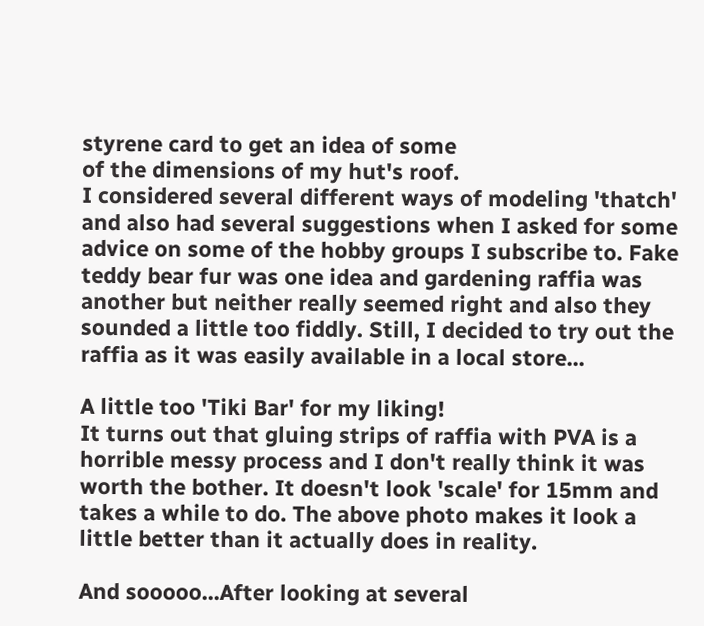styrene card to get an idea of some
of the dimensions of my hut's roof.
I considered several different ways of modeling 'thatch' and also had several suggestions when I asked for some advice on some of the hobby groups I subscribe to. Fake teddy bear fur was one idea and gardening raffia was another but neither really seemed right and also they sounded a little too fiddly. Still, I decided to try out the raffia as it was easily available in a local store...

A little too 'Tiki Bar' for my liking!
It turns out that gluing strips of raffia with PVA is a horrible messy process and I don't really think it was worth the bother. It doesn't look 'scale' for 15mm and takes a while to do. The above photo makes it look a little better than it actually does in reality.

And sooooo...After looking at several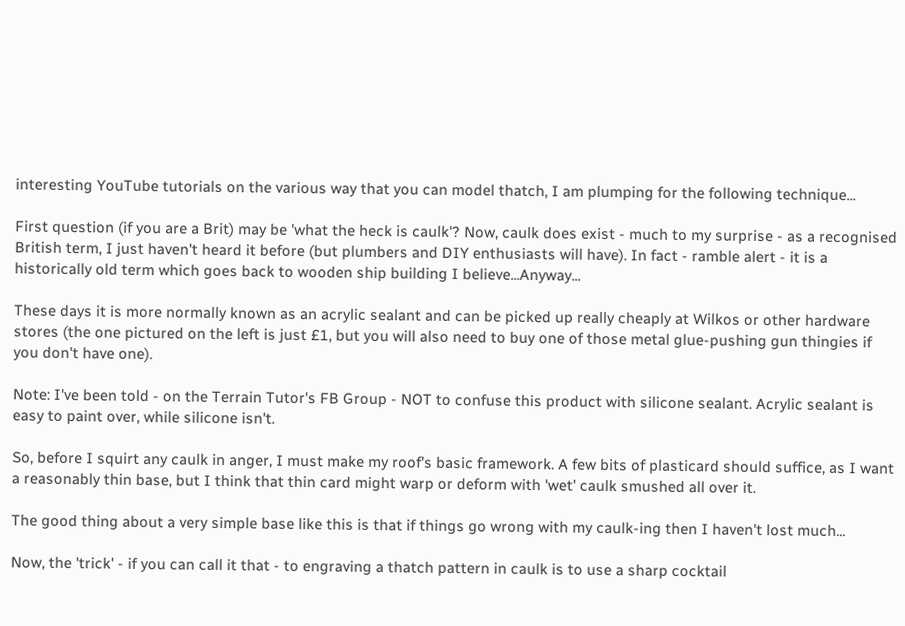interesting YouTube tutorials on the various way that you can model thatch, I am plumping for the following technique...

First question (if you are a Brit) may be 'what the heck is caulk'? Now, caulk does exist - much to my surprise - as a recognised British term, I just haven't heard it before (but plumbers and DIY enthusiasts will have). In fact - ramble alert - it is a historically old term which goes back to wooden ship building I believe...Anyway...

These days it is more normally known as an acrylic sealant and can be picked up really cheaply at Wilkos or other hardware stores (the one pictured on the left is just £1, but you will also need to buy one of those metal glue-pushing gun thingies if you don't have one).

Note: I've been told - on the Terrain Tutor's FB Group - NOT to confuse this product with silicone sealant. Acrylic sealant is easy to paint over, while silicone isn't.

So, before I squirt any caulk in anger, I must make my roof's basic framework. A few bits of plasticard should suffice, as I want a reasonably thin base, but I think that thin card might warp or deform with 'wet' caulk smushed all over it.

The good thing about a very simple base like this is that if things go wrong with my caulk-ing then I haven't lost much...

Now, the 'trick' - if you can call it that - to engraving a thatch pattern in caulk is to use a sharp cocktail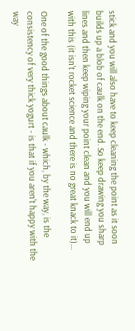stick and you will also have to keep cleaning the point as it soon builds up a blob of caulk on the end. So keep drawing you sharp lines and then keep wiping your point clean and you will end up with this (it isn't rocket science and there is no great knack to it)...

One of the good things about caulk - which, by the way, is the consistency of very thick yogurt - is that if you aren't happy with the way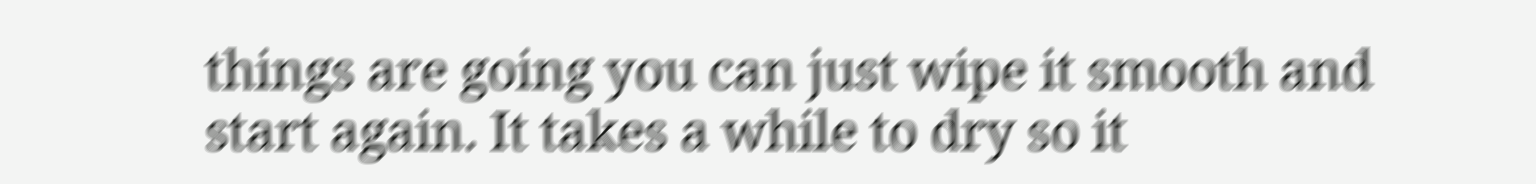things are going you can just wipe it smooth and start again. It takes a while to dry so it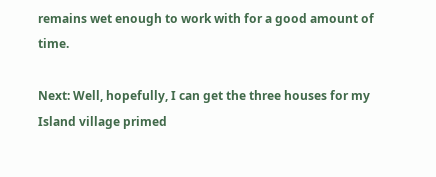remains wet enough to work with for a good amount of time.

Next: Well, hopefully, I can get the three houses for my Island village primed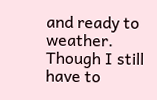and ready to weather. Though I still have to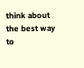think about the best way to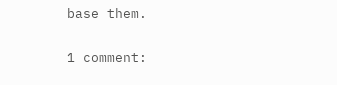base them.

1 comment: